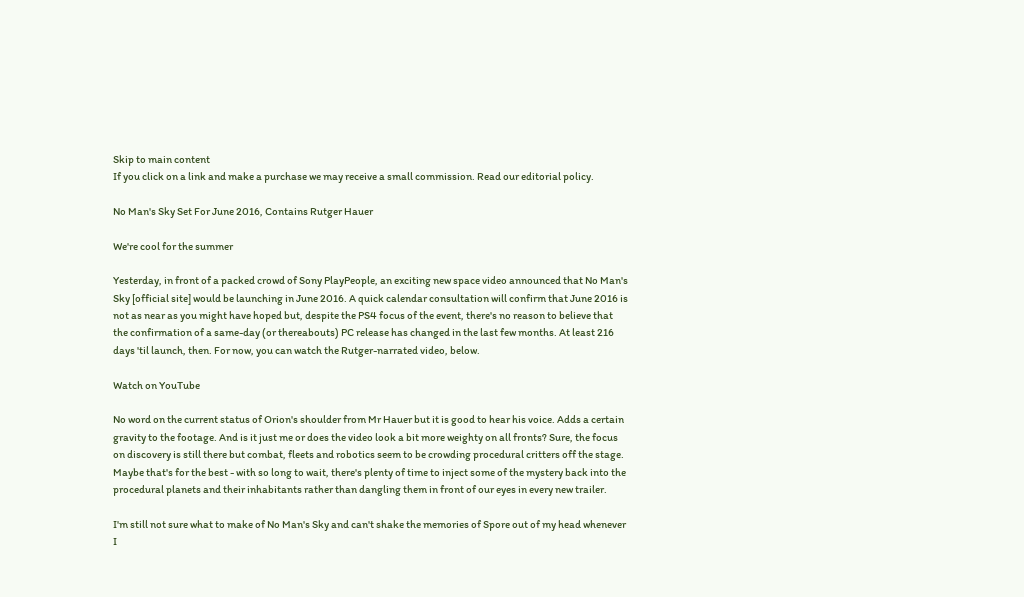Skip to main content
If you click on a link and make a purchase we may receive a small commission. Read our editorial policy.

No Man's Sky Set For June 2016, Contains Rutger Hauer

We're cool for the summer

Yesterday, in front of a packed crowd of Sony PlayPeople, an exciting new space video announced that No Man's Sky [official site] would be launching in June 2016. A quick calendar consultation will confirm that June 2016 is not as near as you might have hoped but, despite the PS4 focus of the event, there's no reason to believe that the confirmation of a same-day (or thereabouts) PC release has changed in the last few months. At least 216 days 'til launch, then. For now, you can watch the Rutger-narrated video, below.

Watch on YouTube

No word on the current status of Orion's shoulder from Mr Hauer but it is good to hear his voice. Adds a certain gravity to the footage. And is it just me or does the video look a bit more weighty on all fronts? Sure, the focus on discovery is still there but combat, fleets and robotics seem to be crowding procedural critters off the stage. Maybe that's for the best - with so long to wait, there's plenty of time to inject some of the mystery back into the procedural planets and their inhabitants rather than dangling them in front of our eyes in every new trailer.

I'm still not sure what to make of No Man's Sky and can't shake the memories of Spore out of my head whenever I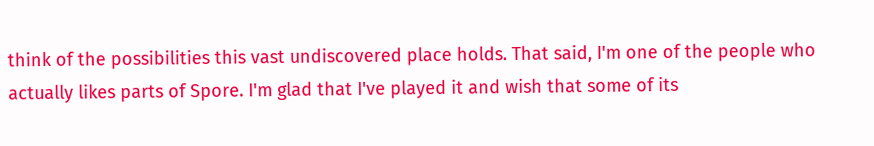think of the possibilities this vast undiscovered place holds. That said, I'm one of the people who actually likes parts of Spore. I'm glad that I've played it and wish that some of its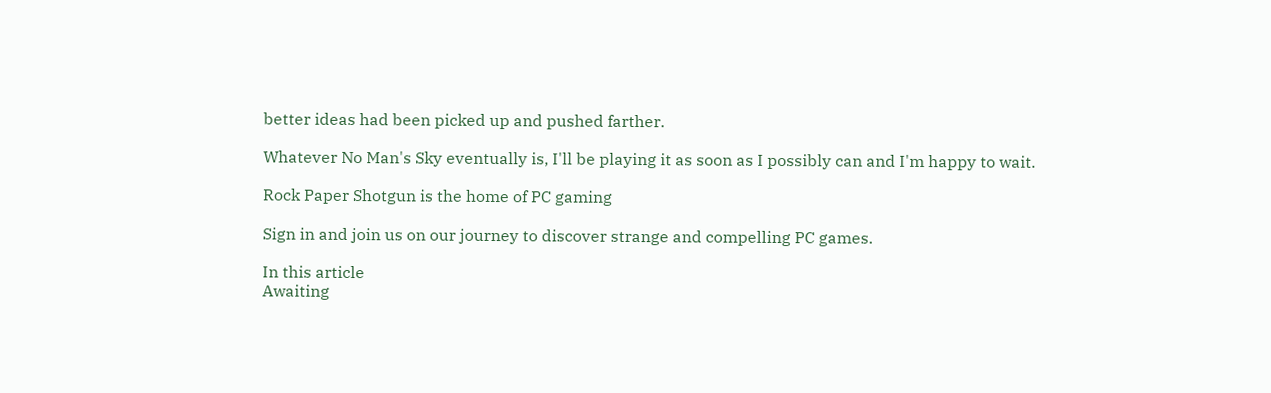better ideas had been picked up and pushed farther.

Whatever No Man's Sky eventually is, I'll be playing it as soon as I possibly can and I'm happy to wait.

Rock Paper Shotgun is the home of PC gaming

Sign in and join us on our journey to discover strange and compelling PC games.

In this article
Awaiting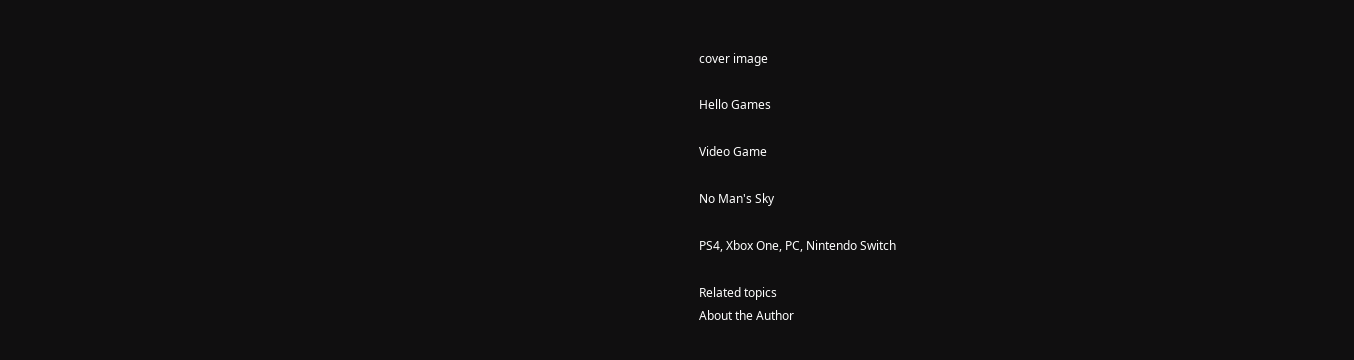cover image

Hello Games

Video Game

No Man's Sky

PS4, Xbox One, PC, Nintendo Switch

Related topics
About the Author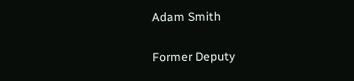Adam Smith

Former Deputy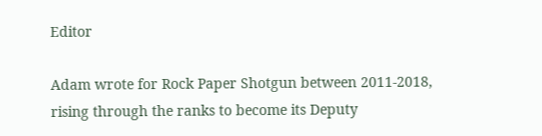Editor

Adam wrote for Rock Paper Shotgun between 2011-2018, rising through the ranks to become its Deputy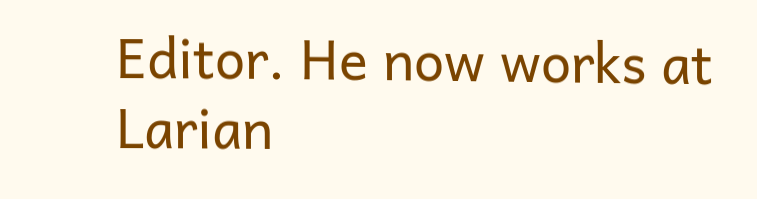Editor. He now works at Larian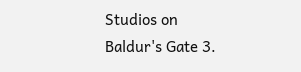Studios on Baldur's Gate 3.